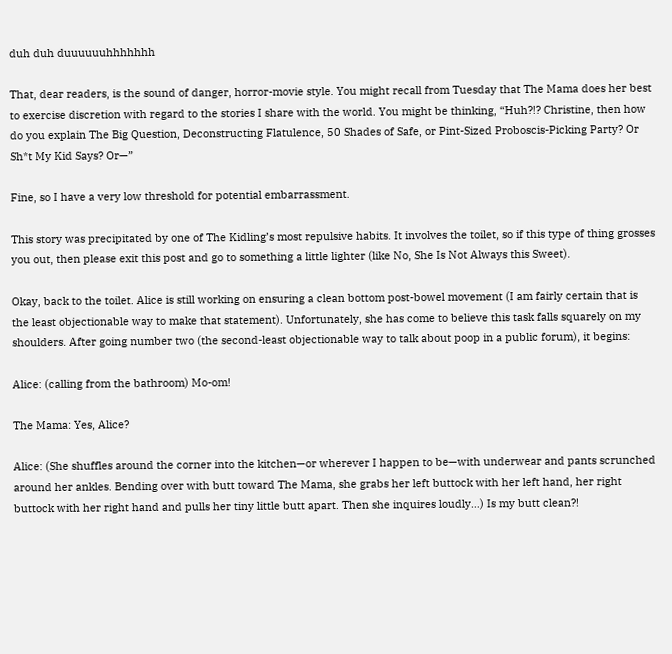duh duh duuuuuuhhhhhhh

That, dear readers, is the sound of danger, horror-movie style. You might recall from Tuesday that The Mama does her best to exercise discretion with regard to the stories I share with the world. You might be thinking, “Huh?!? Christine, then how do you explain The Big Question, Deconstructing Flatulence, 50 Shades of Safe, or Pint-Sized Proboscis-Picking Party? Or Sh*t My Kid Says? Or—”

Fine, so I have a very low threshold for potential embarrassment.

This story was precipitated by one of The Kidling’s most repulsive habits. It involves the toilet, so if this type of thing grosses you out, then please exit this post and go to something a little lighter (like No, She Is Not Always this Sweet).

Okay, back to the toilet. Alice is still working on ensuring a clean bottom post-bowel movement (I am fairly certain that is the least objectionable way to make that statement). Unfortunately, she has come to believe this task falls squarely on my shoulders. After going number two (the second-least objectionable way to talk about poop in a public forum), it begins:

Alice: (calling from the bathroom) Mo-om!

The Mama: Yes, Alice?

Alice: (She shuffles around the corner into the kitchen—or wherever I happen to be—with underwear and pants scrunched around her ankles. Bending over with butt toward The Mama, she grabs her left buttock with her left hand, her right buttock with her right hand and pulls her tiny little butt apart. Then she inquires loudly…) Is my butt clean?!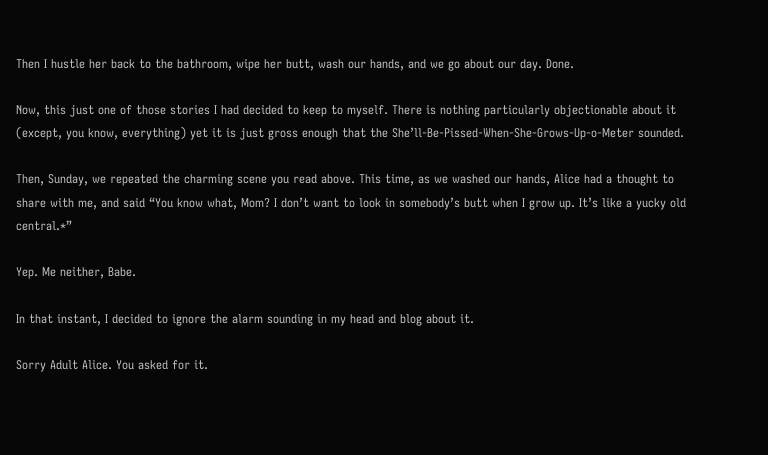Then I hustle her back to the bathroom, wipe her butt, wash our hands, and we go about our day. Done.

Now, this just one of those stories I had decided to keep to myself. There is nothing particularly objectionable about it (except, you know, everything) yet it is just gross enough that the She’ll-Be-Pissed-When-She-Grows-Up-o-Meter sounded.

Then, Sunday, we repeated the charming scene you read above. This time, as we washed our hands, Alice had a thought to share with me, and said “You know what, Mom? I don’t want to look in somebody’s butt when I grow up. It’s like a yucky old central.*”

Yep. Me neither, Babe.

In that instant, I decided to ignore the alarm sounding in my head and blog about it.

Sorry Adult Alice. You asked for it.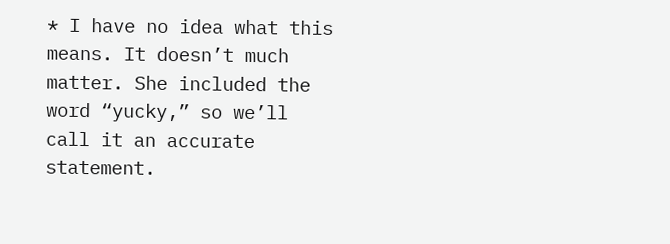* I have no idea what this means. It doesn’t much matter. She included the word “yucky,” so we’ll call it an accurate statement.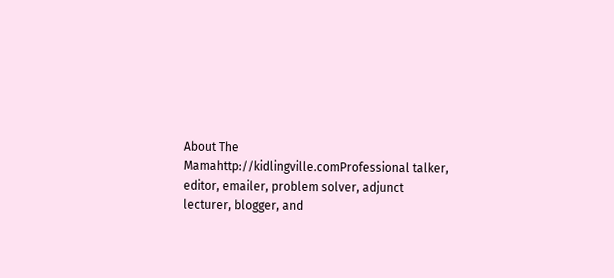About The Mamahttp://kidlingville.comProfessional talker, editor, emailer, problem solver, adjunct lecturer, blogger, and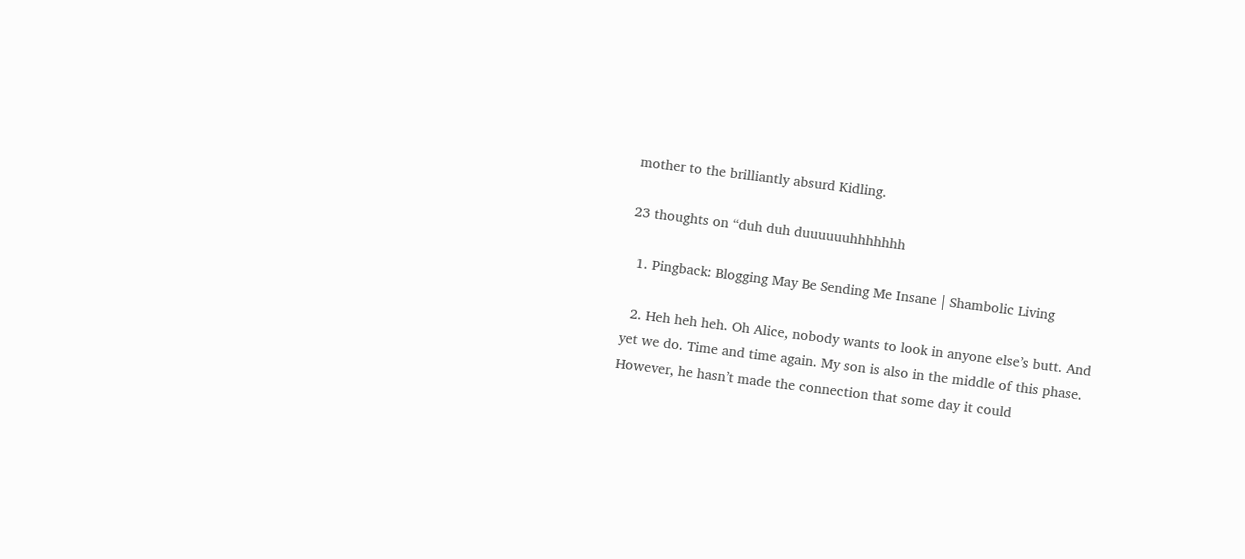mother to the brilliantly absurd Kidling.

23 thoughts on “duh duh duuuuuuhhhhhhh

  1. Pingback: Blogging May Be Sending Me Insane | Shambolic Living

  2. Heh heh heh. Oh Alice, nobody wants to look in anyone else’s butt. And yet we do. Time and time again. My son is also in the middle of this phase. However, he hasn’t made the connection that some day it could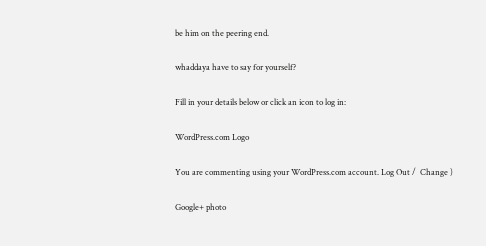be him on the peering end.

whaddaya have to say for yourself?

Fill in your details below or click an icon to log in:

WordPress.com Logo

You are commenting using your WordPress.com account. Log Out /  Change )

Google+ photo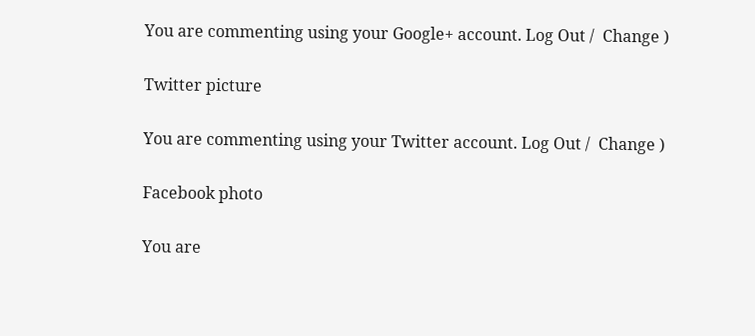You are commenting using your Google+ account. Log Out /  Change )

Twitter picture

You are commenting using your Twitter account. Log Out /  Change )

Facebook photo

You are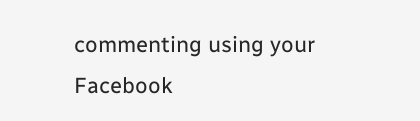commenting using your Facebook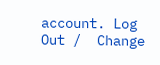account. Log Out /  Change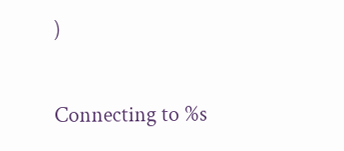)


Connecting to %s